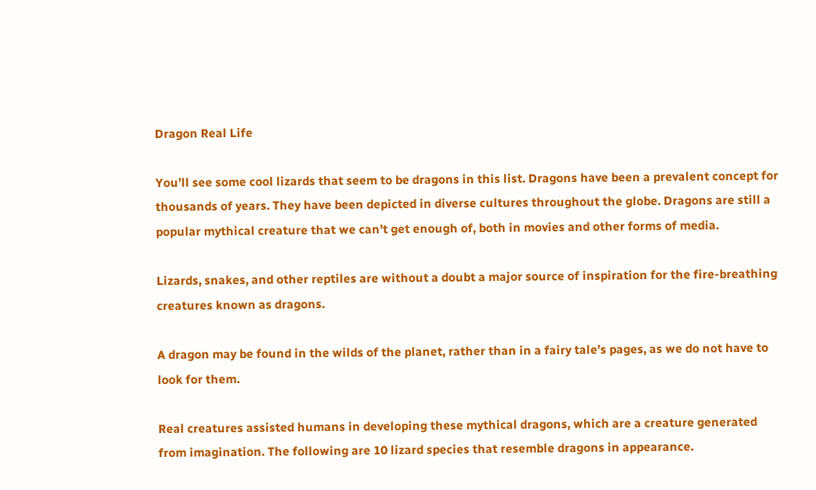Dragon Real Life

You’ll see some cool lizards that seem to be dragons in this list. Dragons have been a prevalent concept for thousands of years. They have been depicted in diverse cultures throughout the globe. Dragons are still a popular mythical creature that we can’t get enough of, both in movies and other forms of media.

Lizards, snakes, and other reptiles are without a doubt a major source of inspiration for the fire-breathing creatures known as dragons.

A dragon may be found in the wilds of the planet, rather than in a fairy tale’s pages, as we do not have to look for them.

Real creatures assisted humans in developing these mythical dragons, which are a creature generated from imagination. The following are 10 lizard species that resemble dragons in appearance.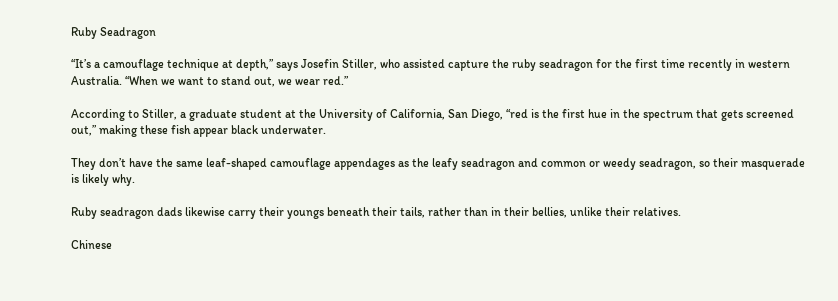Ruby Seadragon

“It’s a camouflage technique at depth,” says Josefin Stiller, who assisted capture the ruby seadragon for the first time recently in western Australia. “When we want to stand out, we wear red.”

According to Stiller, a graduate student at the University of California, San Diego, “red is the first hue in the spectrum that gets screened out,” making these fish appear black underwater.

They don’t have the same leaf-shaped camouflage appendages as the leafy seadragon and common or weedy seadragon, so their masquerade is likely why.

Ruby seadragon dads likewise carry their youngs beneath their tails, rather than in their bellies, unlike their relatives.

Chinese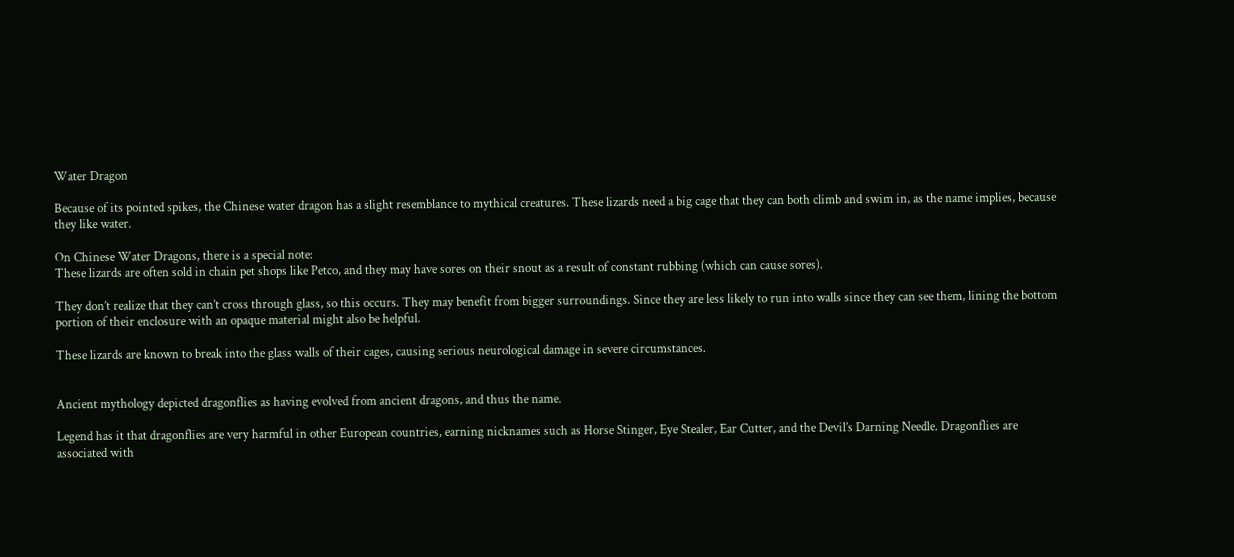Water Dragon

Because of its pointed spikes, the Chinese water dragon has a slight resemblance to mythical creatures. These lizards need a big cage that they can both climb and swim in, as the name implies, because they like water.

On Chinese Water Dragons, there is a special note:
These lizards are often sold in chain pet shops like Petco, and they may have sores on their snout as a result of constant rubbing (which can cause sores).

They don’t realize that they can’t cross through glass, so this occurs. They may benefit from bigger surroundings. Since they are less likely to run into walls since they can see them, lining the bottom portion of their enclosure with an opaque material might also be helpful.

These lizards are known to break into the glass walls of their cages, causing serious neurological damage in severe circumstances.


Ancient mythology depicted dragonflies as having evolved from ancient dragons, and thus the name.

Legend has it that dragonflies are very harmful in other European countries, earning nicknames such as Horse Stinger, Eye Stealer, Ear Cutter, and the Devil’s Darning Needle. Dragonflies are associated with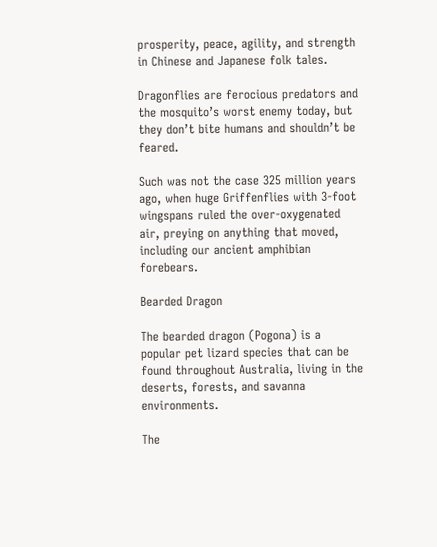prosperity, peace, agility, and strength in Chinese and Japanese folk tales.

Dragonflies are ferocious predators and the mosquito’s worst enemy today, but they don’t bite humans and shouldn’t be feared.

Such was not the case 325 million years ago, when huge Griffenflies with 3-foot wingspans ruled the over-oxygenated air, preying on anything that moved, including our ancient amphibian forebears.

Bearded Dragon

The bearded dragon (Pogona) is a popular pet lizard species that can be found throughout Australia, living in the deserts, forests, and savanna environments.

The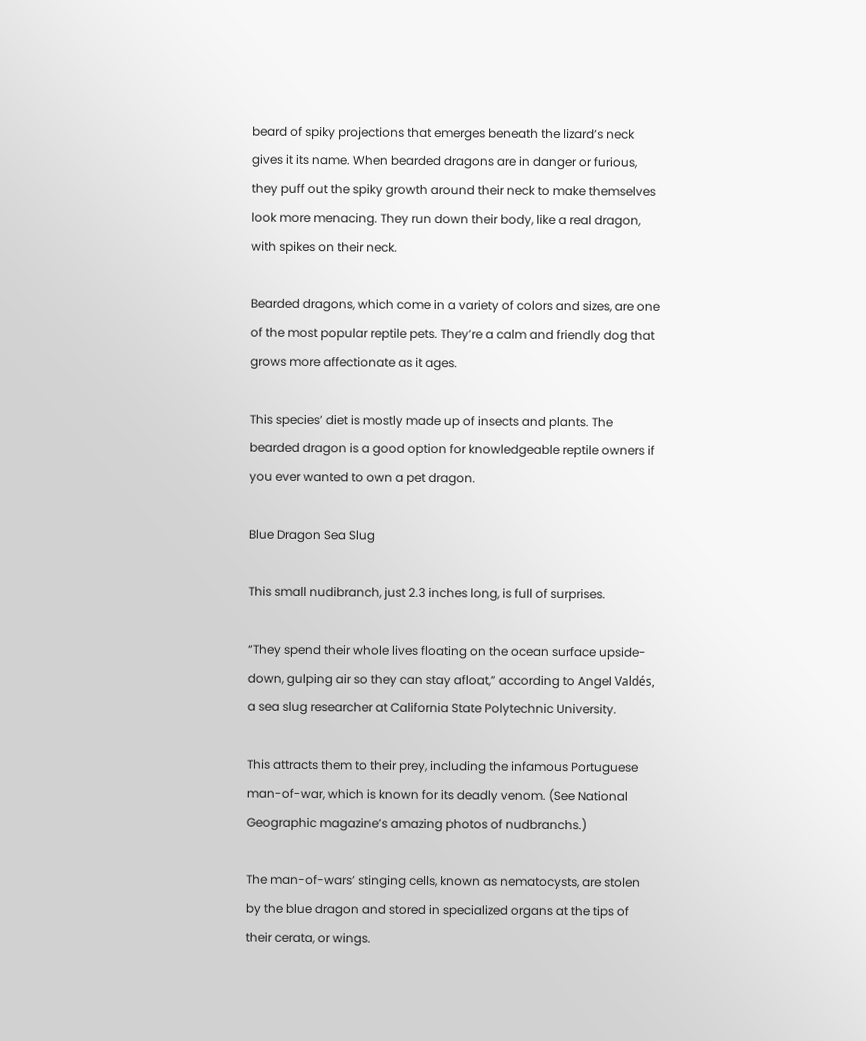beard of spiky projections that emerges beneath the lizard’s neck gives it its name. When bearded dragons are in danger or furious, they puff out the spiky growth around their neck to make themselves look more menacing. They run down their body, like a real dragon, with spikes on their neck.

Bearded dragons, which come in a variety of colors and sizes, are one of the most popular reptile pets. They’re a calm and friendly dog that grows more affectionate as it ages.

This species’ diet is mostly made up of insects and plants. The bearded dragon is a good option for knowledgeable reptile owners if you ever wanted to own a pet dragon.

Blue Dragon Sea Slug

This small nudibranch, just 2.3 inches long, is full of surprises.

“They spend their whole lives floating on the ocean surface upside-down, gulping air so they can stay afloat,” according to Angel Valdés, a sea slug researcher at California State Polytechnic University.

This attracts them to their prey, including the infamous Portuguese man-of-war, which is known for its deadly venom. (See National Geographic magazine’s amazing photos of nudbranchs.)

The man-of-wars’ stinging cells, known as nematocysts, are stolen by the blue dragon and stored in specialized organs at the tips of their cerata, or wings.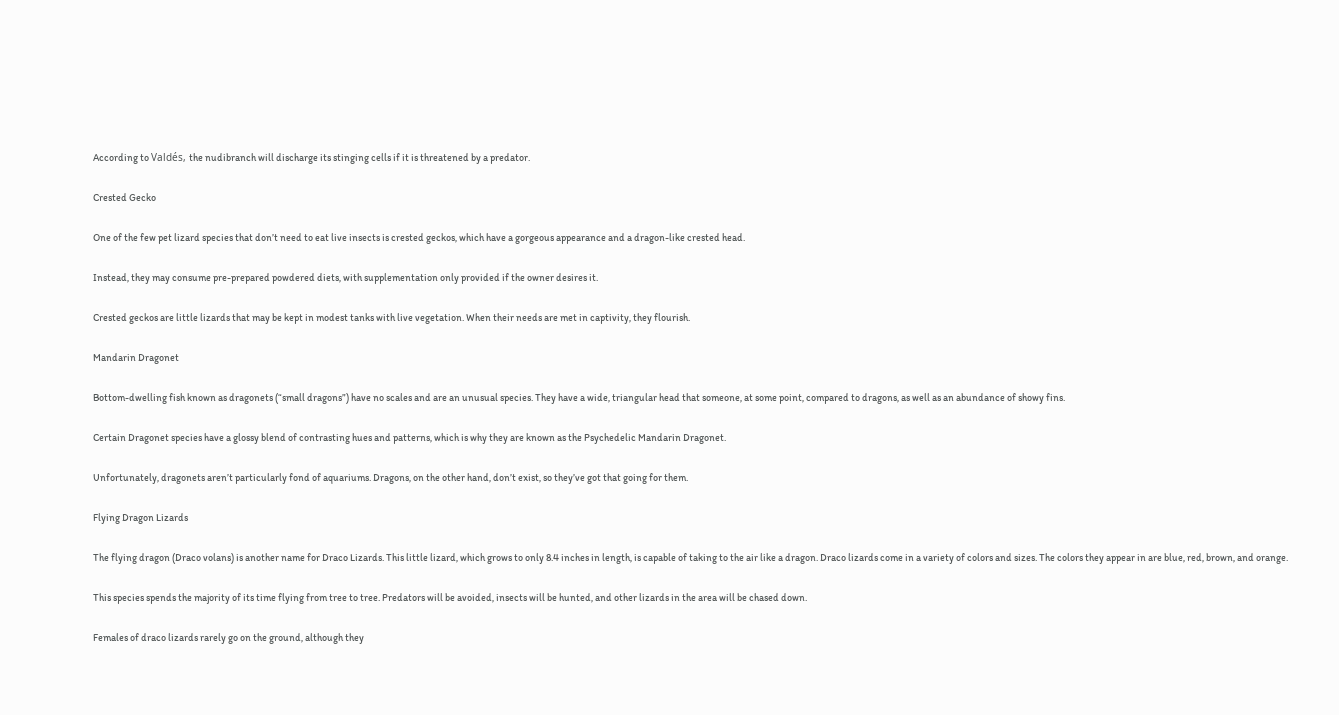According to Valdés, the nudibranch will discharge its stinging cells if it is threatened by a predator.

Crested Gecko

One of the few pet lizard species that don’t need to eat live insects is crested geckos, which have a gorgeous appearance and a dragon-like crested head.

Instead, they may consume pre-prepared powdered diets, with supplementation only provided if the owner desires it.

Crested geckos are little lizards that may be kept in modest tanks with live vegetation. When their needs are met in captivity, they flourish.

Mandarin Dragonet

Bottom-dwelling fish known as dragonets (“small dragons”) have no scales and are an unusual species. They have a wide, triangular head that someone, at some point, compared to dragons, as well as an abundance of showy fins.

Certain Dragonet species have a glossy blend of contrasting hues and patterns, which is why they are known as the Psychedelic Mandarin Dragonet.

Unfortunately, dragonets aren’t particularly fond of aquariums. Dragons, on the other hand, don’t exist, so they’ve got that going for them.

Flying Dragon Lizards

The flying dragon (Draco volans) is another name for Draco Lizards. This little lizard, which grows to only 8.4 inches in length, is capable of taking to the air like a dragon. Draco lizards come in a variety of colors and sizes. The colors they appear in are blue, red, brown, and orange.

This species spends the majority of its time flying from tree to tree. Predators will be avoided, insects will be hunted, and other lizards in the area will be chased down.

Females of draco lizards rarely go on the ground, although they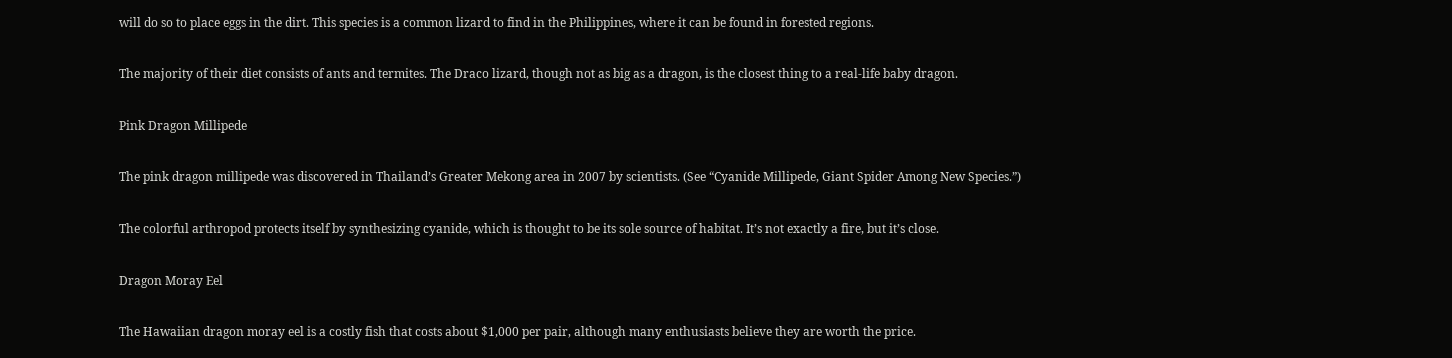will do so to place eggs in the dirt. This species is a common lizard to find in the Philippines, where it can be found in forested regions.

The majority of their diet consists of ants and termites. The Draco lizard, though not as big as a dragon, is the closest thing to a real-life baby dragon.

Pink Dragon Millipede

The pink dragon millipede was discovered in Thailand’s Greater Mekong area in 2007 by scientists. (See “Cyanide Millipede, Giant Spider Among New Species.”)

The colorful arthropod protects itself by synthesizing cyanide, which is thought to be its sole source of habitat. It’s not exactly a fire, but it’s close.

Dragon Moray Eel

The Hawaiian dragon moray eel is a costly fish that costs about $1,000 per pair, although many enthusiasts believe they are worth the price.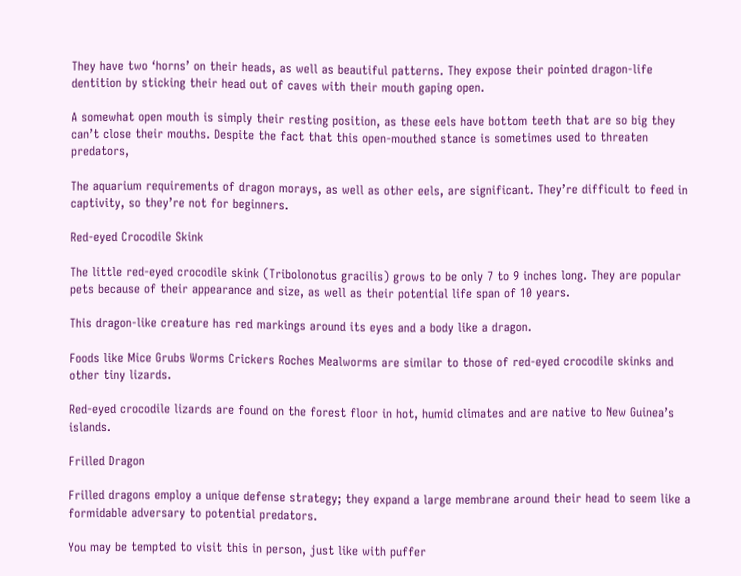They have two ‘horns’ on their heads, as well as beautiful patterns. They expose their pointed dragon-life dentition by sticking their head out of caves with their mouth gaping open.

A somewhat open mouth is simply their resting position, as these eels have bottom teeth that are so big they can’t close their mouths. Despite the fact that this open-mouthed stance is sometimes used to threaten predators,

The aquarium requirements of dragon morays, as well as other eels, are significant. They’re difficult to feed in captivity, so they’re not for beginners.

Red-eyed Crocodile Skink

The little red-eyed crocodile skink (Tribolonotus gracilis) grows to be only 7 to 9 inches long. They are popular pets because of their appearance and size, as well as their potential life span of 10 years.

This dragon-like creature has red markings around its eyes and a body like a dragon.

Foods like Mice Grubs Worms Crickers Roches Mealworms are similar to those of red-eyed crocodile skinks and other tiny lizards.

Red-eyed crocodile lizards are found on the forest floor in hot, humid climates and are native to New Guinea’s islands.

Frilled Dragon

Frilled dragons employ a unique defense strategy; they expand a large membrane around their head to seem like a formidable adversary to potential predators.

You may be tempted to visit this in person, just like with puffer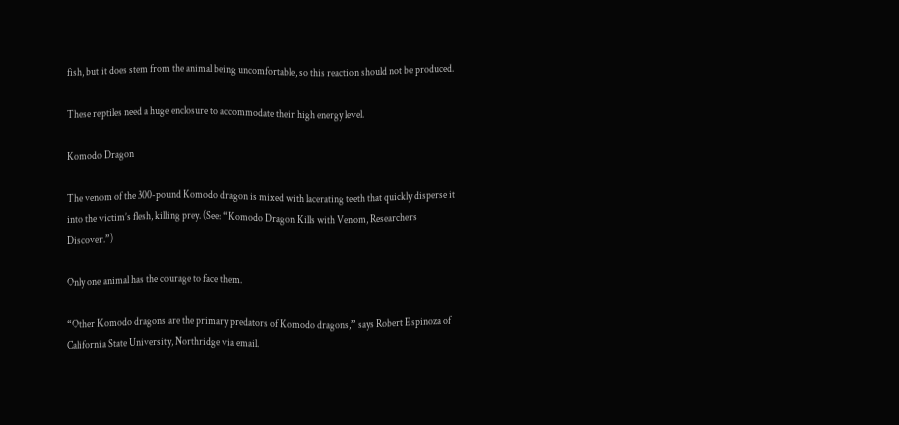fish, but it does stem from the animal being uncomfortable, so this reaction should not be produced.

These reptiles need a huge enclosure to accommodate their high energy level.

Komodo Dragon

The venom of the 300-pound Komodo dragon is mixed with lacerating teeth that quickly disperse it into the victim’s flesh, killing prey. (See: “Komodo Dragon Kills with Venom, Researchers Discover.”)

Only one animal has the courage to face them.

“Other Komodo dragons are the primary predators of Komodo dragons,” says Robert Espinoza of California State University, Northridge via email.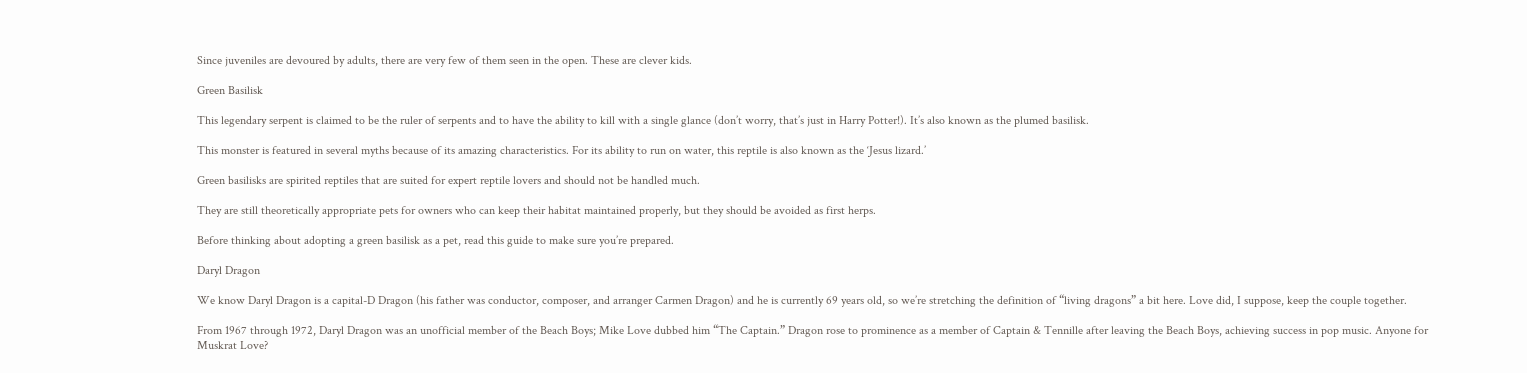Since juveniles are devoured by adults, there are very few of them seen in the open. These are clever kids.

Green Basilisk

This legendary serpent is claimed to be the ruler of serpents and to have the ability to kill with a single glance (don’t worry, that’s just in Harry Potter!). It’s also known as the plumed basilisk.

This monster is featured in several myths because of its amazing characteristics. For its ability to run on water, this reptile is also known as the ‘Jesus lizard.’

Green basilisks are spirited reptiles that are suited for expert reptile lovers and should not be handled much.

They are still theoretically appropriate pets for owners who can keep their habitat maintained properly, but they should be avoided as first herps.

Before thinking about adopting a green basilisk as a pet, read this guide to make sure you’re prepared.

Daryl Dragon

We know Daryl Dragon is a capital-D Dragon (his father was conductor, composer, and arranger Carmen Dragon) and he is currently 69 years old, so we’re stretching the definition of “living dragons” a bit here. Love did, I suppose, keep the couple together.

From 1967 through 1972, Daryl Dragon was an unofficial member of the Beach Boys; Mike Love dubbed him “The Captain.” Dragon rose to prominence as a member of Captain & Tennille after leaving the Beach Boys, achieving success in pop music. Anyone for Muskrat Love?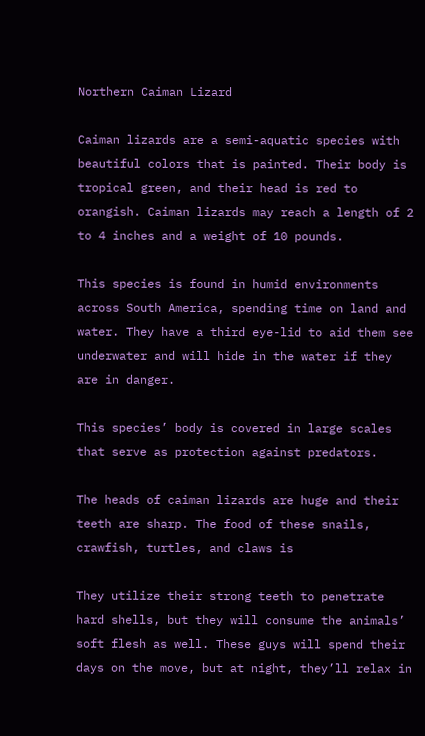Northern Caiman Lizard

Caiman lizards are a semi-aquatic species with beautiful colors that is painted. Their body is tropical green, and their head is red to orangish. Caiman lizards may reach a length of 2 to 4 inches and a weight of 10 pounds.

This species is found in humid environments across South America, spending time on land and water. They have a third eye-lid to aid them see underwater and will hide in the water if they are in danger.

This species’ body is covered in large scales that serve as protection against predators.

The heads of caiman lizards are huge and their teeth are sharp. The food of these snails, crawfish, turtles, and claws is

They utilize their strong teeth to penetrate hard shells, but they will consume the animals’ soft flesh as well. These guys will spend their days on the move, but at night, they’ll relax in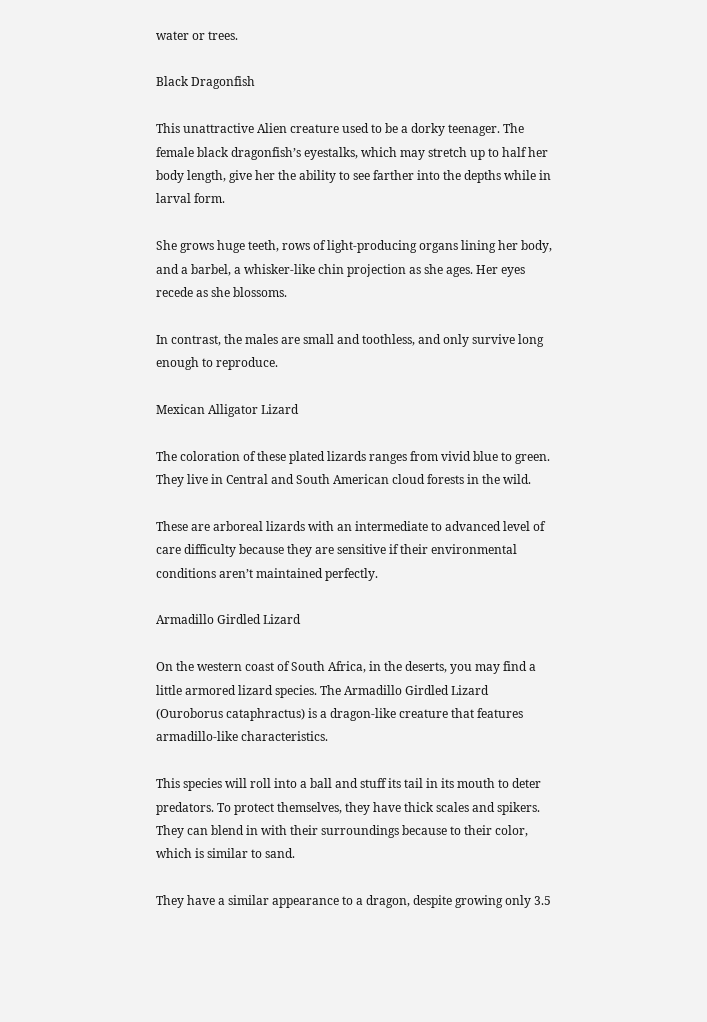water or trees.

Black Dragonfish

This unattractive Alien creature used to be a dorky teenager. The female black dragonfish’s eyestalks, which may stretch up to half her body length, give her the ability to see farther into the depths while in larval form.

She grows huge teeth, rows of light-producing organs lining her body, and a barbel, a whisker-like chin projection as she ages. Her eyes recede as she blossoms.

In contrast, the males are small and toothless, and only survive long enough to reproduce.

Mexican Alligator Lizard

The coloration of these plated lizards ranges from vivid blue to green. They live in Central and South American cloud forests in the wild.

These are arboreal lizards with an intermediate to advanced level of care difficulty because they are sensitive if their environmental conditions aren’t maintained perfectly.

Armadillo Girdled Lizard

On the western coast of South Africa, in the deserts, you may find a little armored lizard species. The Armadillo Girdled Lizard (Ouroborus cataphractus) is a dragon-like creature that features armadillo-like characteristics.

This species will roll into a ball and stuff its tail in its mouth to deter predators. To protect themselves, they have thick scales and spikers. They can blend in with their surroundings because to their color, which is similar to sand.

They have a similar appearance to a dragon, despite growing only 3.5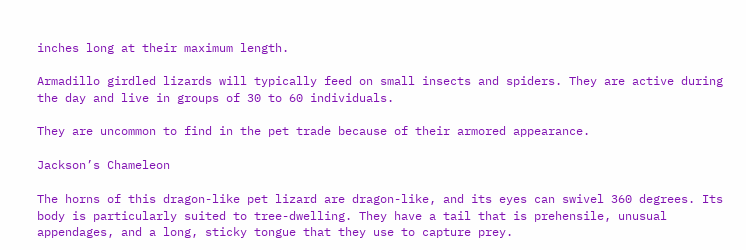inches long at their maximum length.

Armadillo girdled lizards will typically feed on small insects and spiders. They are active during the day and live in groups of 30 to 60 individuals.

They are uncommon to find in the pet trade because of their armored appearance.

Jackson’s Chameleon

The horns of this dragon-like pet lizard are dragon-like, and its eyes can swivel 360 degrees. Its body is particularly suited to tree-dwelling. They have a tail that is prehensile, unusual appendages, and a long, sticky tongue that they use to capture prey.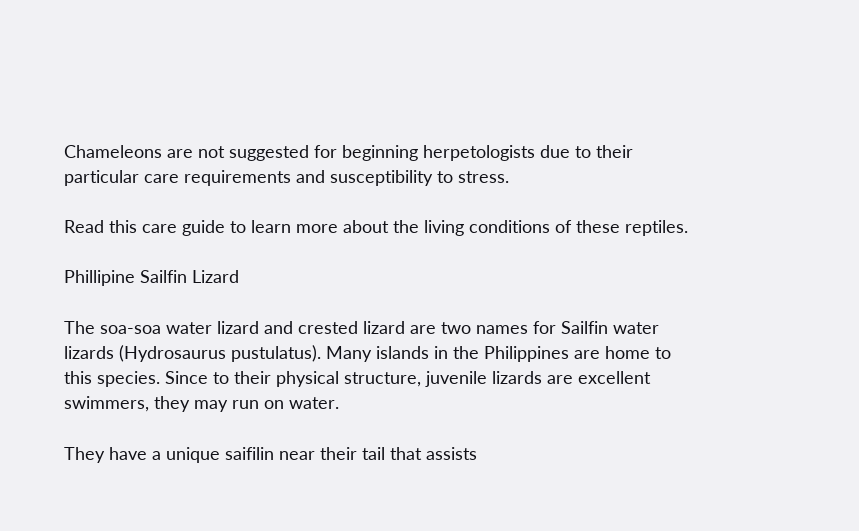Chameleons are not suggested for beginning herpetologists due to their particular care requirements and susceptibility to stress.

Read this care guide to learn more about the living conditions of these reptiles.

Phillipine Sailfin Lizard

The soa-soa water lizard and crested lizard are two names for Sailfin water lizards (Hydrosaurus pustulatus). Many islands in the Philippines are home to this species. Since to their physical structure, juvenile lizards are excellent swimmers, they may run on water.

They have a unique saifilin near their tail that assists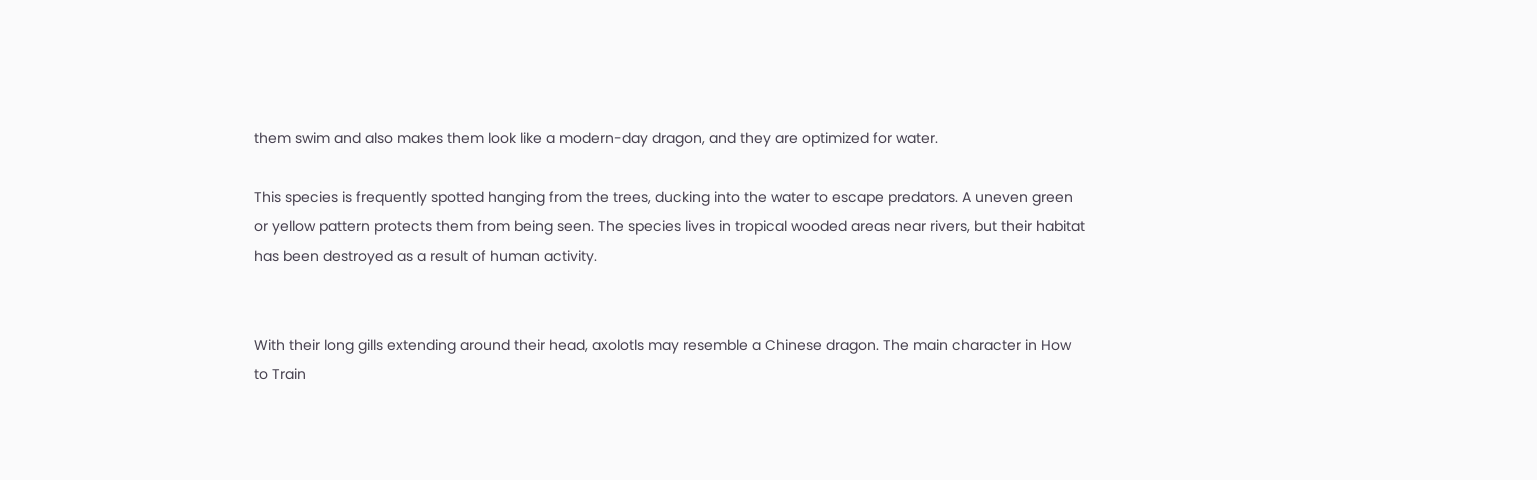them swim and also makes them look like a modern-day dragon, and they are optimized for water.

This species is frequently spotted hanging from the trees, ducking into the water to escape predators. A uneven green or yellow pattern protects them from being seen. The species lives in tropical wooded areas near rivers, but their habitat has been destroyed as a result of human activity.


With their long gills extending around their head, axolotls may resemble a Chinese dragon. The main character in How to Train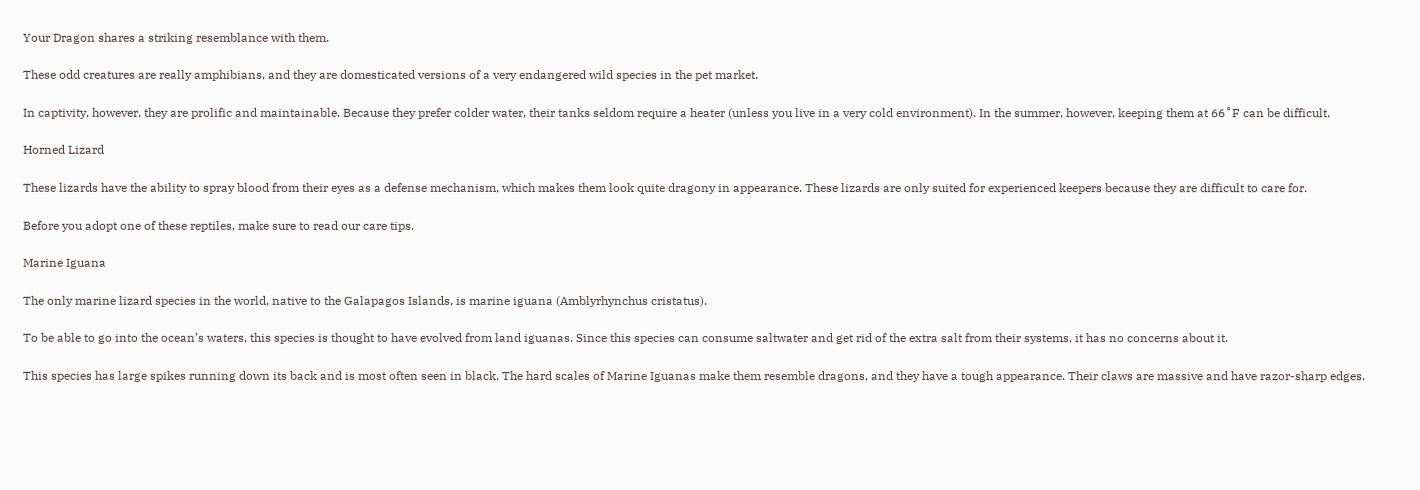Your Dragon shares a striking resemblance with them.

These odd creatures are really amphibians, and they are domesticated versions of a very endangered wild species in the pet market.

In captivity, however, they are prolific and maintainable. Because they prefer colder water, their tanks seldom require a heater (unless you live in a very cold environment). In the summer, however, keeping them at 66˚F can be difficult.

Horned Lizard

These lizards have the ability to spray blood from their eyes as a defense mechanism, which makes them look quite dragony in appearance. These lizards are only suited for experienced keepers because they are difficult to care for.

Before you adopt one of these reptiles, make sure to read our care tips.

Marine Iguana

The only marine lizard species in the world, native to the Galapagos Islands, is marine iguana (Amblyrhynchus cristatus).

To be able to go into the ocean’s waters, this species is thought to have evolved from land iguanas. Since this species can consume saltwater and get rid of the extra salt from their systems, it has no concerns about it.

This species has large spikes running down its back and is most often seen in black. The hard scales of Marine Iguanas make them resemble dragons, and they have a tough appearance. Their claws are massive and have razor-sharp edges.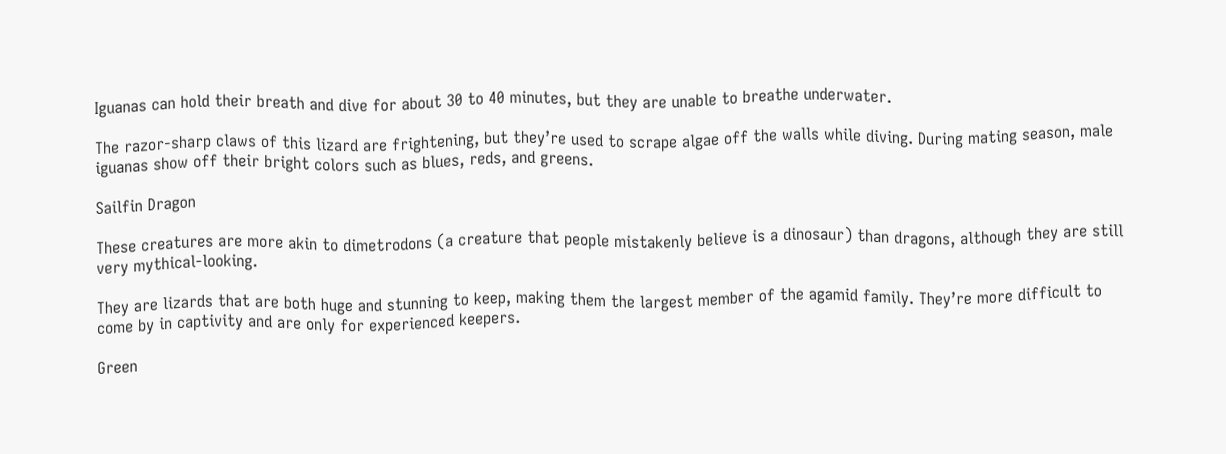Iguanas can hold their breath and dive for about 30 to 40 minutes, but they are unable to breathe underwater.

The razor-sharp claws of this lizard are frightening, but they’re used to scrape algae off the walls while diving. During mating season, male iguanas show off their bright colors such as blues, reds, and greens.

Sailfin Dragon

These creatures are more akin to dimetrodons (a creature that people mistakenly believe is a dinosaur) than dragons, although they are still very mythical-looking.

They are lizards that are both huge and stunning to keep, making them the largest member of the agamid family. They’re more difficult to come by in captivity and are only for experienced keepers.

Green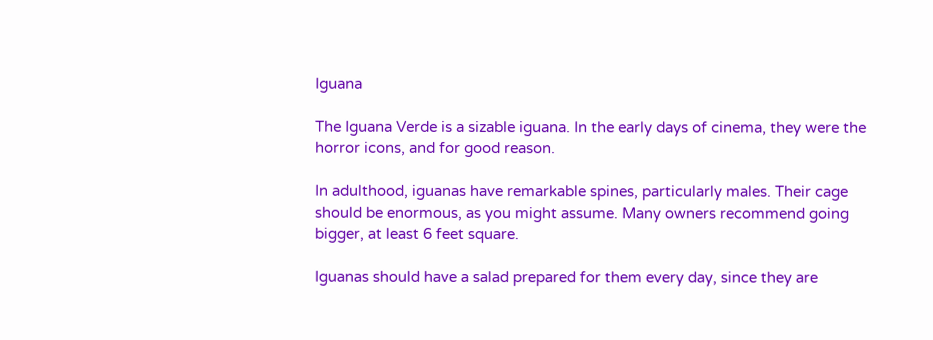Iguana

The Iguana Verde is a sizable iguana. In the early days of cinema, they were the horror icons, and for good reason.

In adulthood, iguanas have remarkable spines, particularly males. Their cage should be enormous, as you might assume. Many owners recommend going bigger, at least 6 feet square.

Iguanas should have a salad prepared for them every day, since they are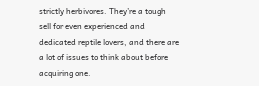strictly herbivores. They’re a tough sell for even experienced and dedicated reptile lovers, and there are a lot of issues to think about before acquiring one.